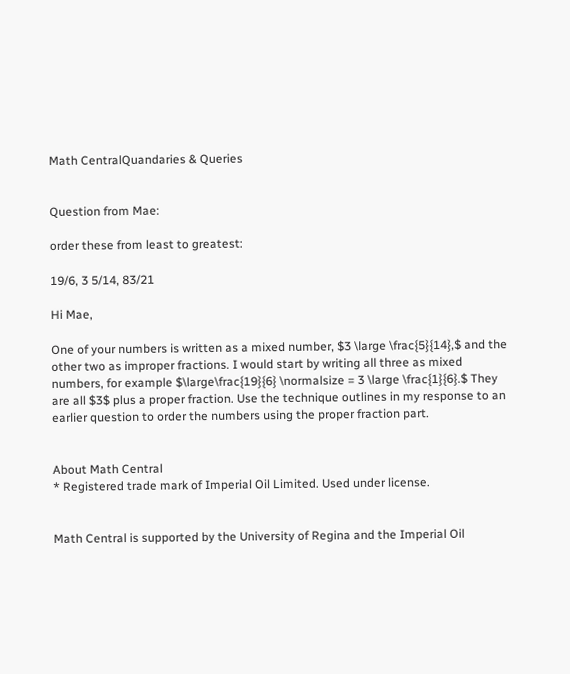Math CentralQuandaries & Queries


Question from Mae:

order these from least to greatest:

19/6, 3 5/14, 83/21

Hi Mae,

One of your numbers is written as a mixed number, $3 \large \frac{5}{14},$ and the other two as improper fractions. I would start by writing all three as mixed numbers, for example $\large\frac{19}{6} \normalsize = 3 \large \frac{1}{6}.$ They are all $3$ plus a proper fraction. Use the technique outlines in my response to an earlier question to order the numbers using the proper fraction part.


About Math Central
* Registered trade mark of Imperial Oil Limited. Used under license.


Math Central is supported by the University of Regina and the Imperial Oil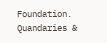Foundation.
Quandaries &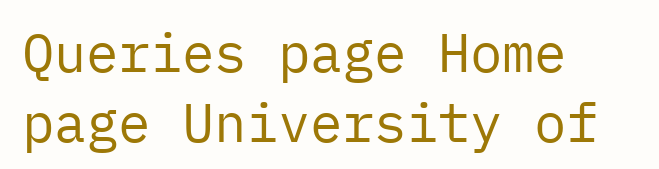Queries page Home page University of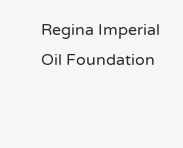Regina Imperial Oil Foundation